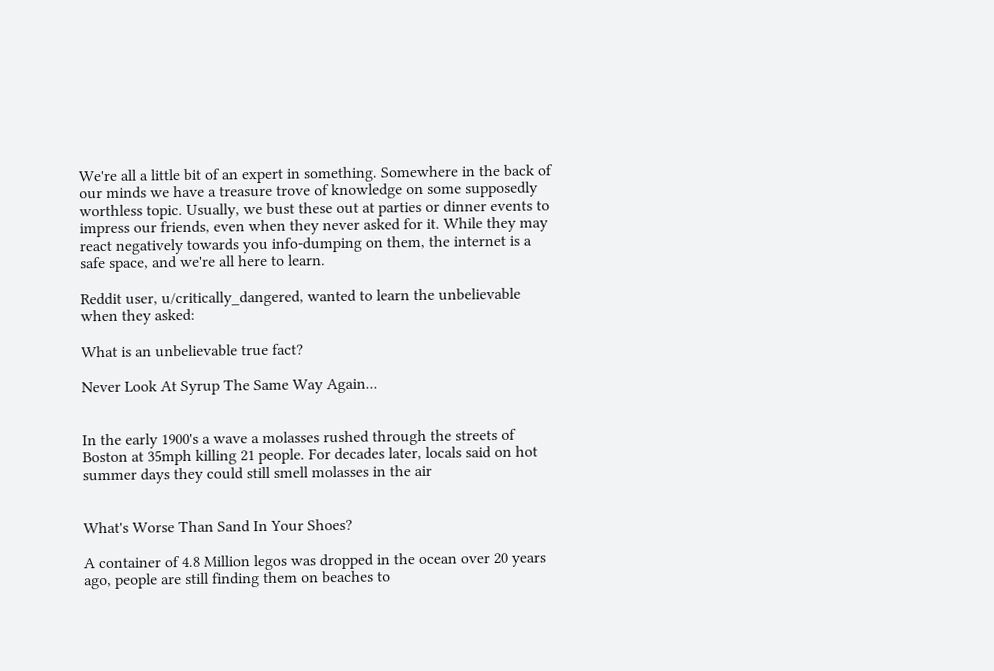We're all a little bit of an expert in something. Somewhere in the back of our minds we have a treasure trove of knowledge on some supposedly worthless topic. Usually, we bust these out at parties or dinner events to impress our friends, even when they never asked for it. While they may react negatively towards you info-dumping on them, the internet is a safe space, and we're all here to learn.

Reddit user, u/critically_dangered, wanted to learn the unbelievable when they asked:

What is an unbelievable true fact?

Never Look At Syrup The Same Way Again...


In the early 1900's a wave a molasses rushed through the streets of Boston at 35mph killing 21 people. For decades later, locals said on hot summer days they could still smell molasses in the air


What's Worse Than Sand In Your Shoes?

A container of 4.8 Million legos was dropped in the ocean over 20 years ago, people are still finding them on beaches to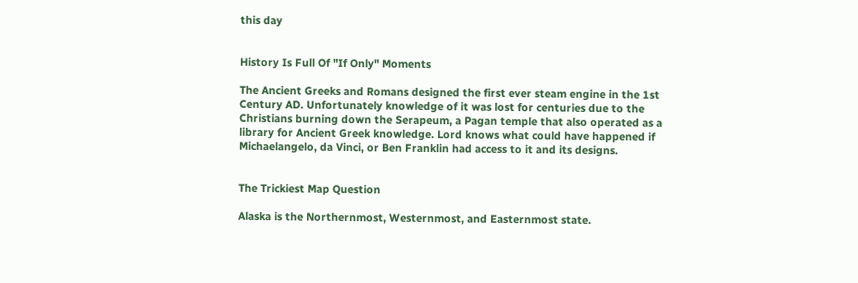this day


History Is Full Of "If Only" Moments

The Ancient Greeks and Romans designed the first ever steam engine in the 1st Century AD. Unfortunately knowledge of it was lost for centuries due to the Christians burning down the Serapeum, a Pagan temple that also operated as a library for Ancient Greek knowledge. Lord knows what could have happened if Michaelangelo, da Vinci, or Ben Franklin had access to it and its designs.


The Trickiest Map Question

Alaska is the Northernmost, Westernmost, and Easternmost state.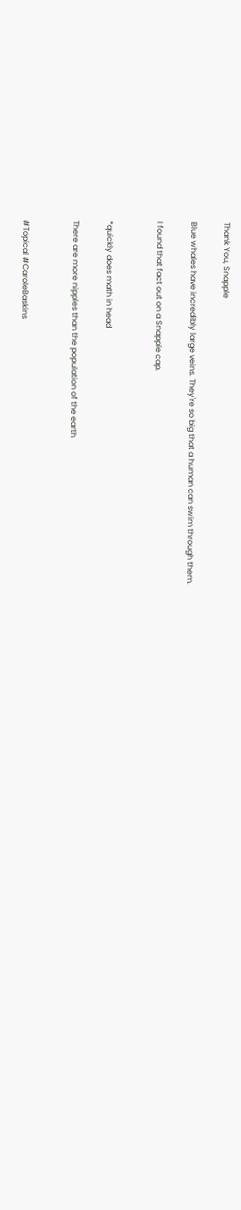Thank You, Snapple

Blue whales have incredibly large veins. They're so big that a human can swim through them.

I found that fact out on a Snapple cap.


*quickly does math in head

There are more nipples than the population of the earth


#Topical #CaroleBaskins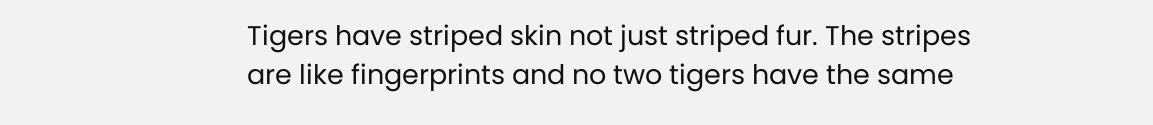Tigers have striped skin not just striped fur. The stripes are like fingerprints and no two tigers have the same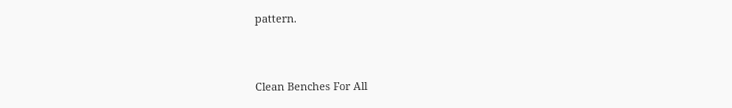pattern.


Clean Benches For All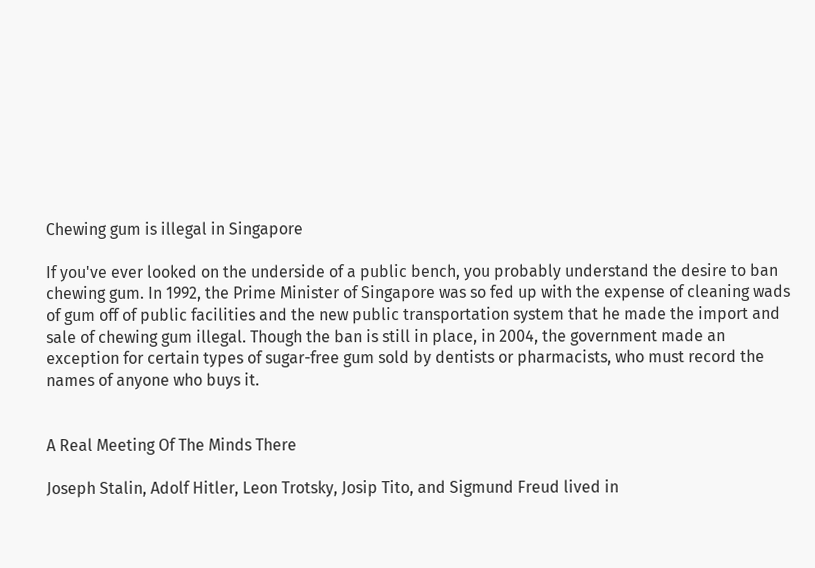Chewing gum is illegal in Singapore

If you've ever looked on the underside of a public bench, you probably understand the desire to ban chewing gum. In 1992, the Prime Minister of Singapore was so fed up with the expense of cleaning wads of gum off of public facilities and the new public transportation system that he made the import and sale of chewing gum illegal. Though the ban is still in place, in 2004, the government made an exception for certain types of sugar-free gum sold by dentists or pharmacists, who must record the names of anyone who buys it.


A Real Meeting Of The Minds There

Joseph Stalin, Adolf Hitler, Leon Trotsky, Josip Tito, and Sigmund Freud lived in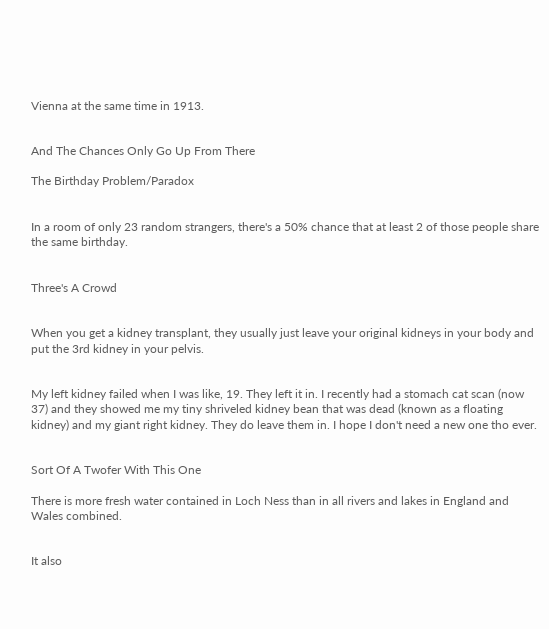Vienna at the same time in 1913.


And The Chances Only Go Up From There

The Birthday Problem/Paradox


In a room of only 23 random strangers, there's a 50% chance that at least 2 of those people share the same birthday.


Three's A Crowd


When you get a kidney transplant, they usually just leave your original kidneys in your body and put the 3rd kidney in your pelvis.


My left kidney failed when I was like, 19. They left it in. I recently had a stomach cat scan (now 37) and they showed me my tiny shriveled kidney bean that was dead (known as a floating kidney) and my giant right kidney. They do leave them in. I hope I don't need a new one tho ever.


Sort Of A Twofer With This One

There is more fresh water contained in Loch Ness than in all rivers and lakes in England and Wales combined.


It also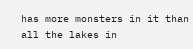has more monsters in it than all the lakes in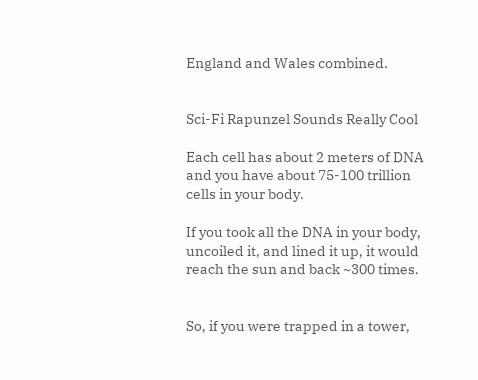England and Wales combined.


Sci-Fi Rapunzel Sounds Really Cool

Each cell has about 2 meters of DNA and you have about 75-100 trillion cells in your body.

If you took all the DNA in your body, uncoiled it, and lined it up, it would reach the sun and back ~300 times.


So, if you were trapped in a tower,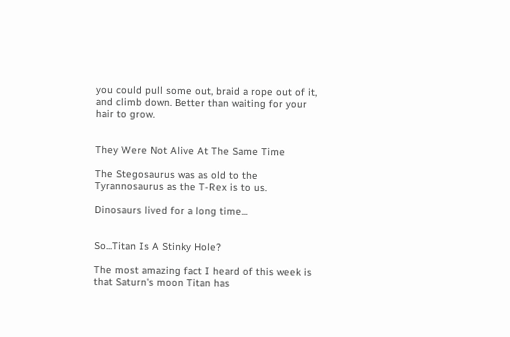you could pull some out, braid a rope out of it, and climb down. Better than waiting for your hair to grow.


They Were Not Alive At The Same Time

The Stegosaurus was as old to the Tyrannosaurus as the T-Rex is to us.

Dinosaurs lived for a long time...


So...Titan Is A Stinky Hole?

The most amazing fact I heard of this week is that Saturn's moon Titan has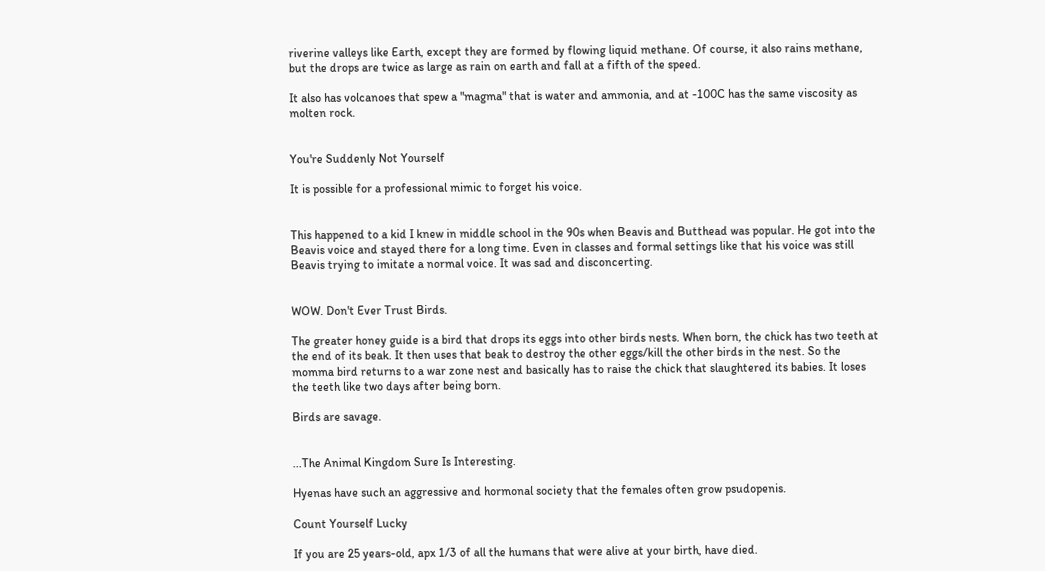riverine valleys like Earth, except they are formed by flowing liquid methane. Of course, it also rains methane, but the drops are twice as large as rain on earth and fall at a fifth of the speed.

It also has volcanoes that spew a "magma" that is water and ammonia, and at -100C has the same viscosity as molten rock.


You're Suddenly Not Yourself

It is possible for a professional mimic to forget his voice.


This happened to a kid I knew in middle school in the 90s when Beavis and Butthead was popular. He got into the Beavis voice and stayed there for a long time. Even in classes and formal settings like that his voice was still Beavis trying to imitate a normal voice. It was sad and disconcerting.


WOW. Don't Ever Trust Birds.

The greater honey guide is a bird that drops its eggs into other birds nests. When born, the chick has two teeth at the end of its beak. It then uses that beak to destroy the other eggs/kill the other birds in the nest. So the momma bird returns to a war zone nest and basically has to raise the chick that slaughtered its babies. It loses the teeth like two days after being born.

Birds are savage.


...The Animal Kingdom Sure Is Interesting.

Hyenas have such an aggressive and hormonal society that the females often grow psudopenis.

Count Yourself Lucky

If you are 25 years-old, apx 1/3 of all the humans that were alive at your birth, have died.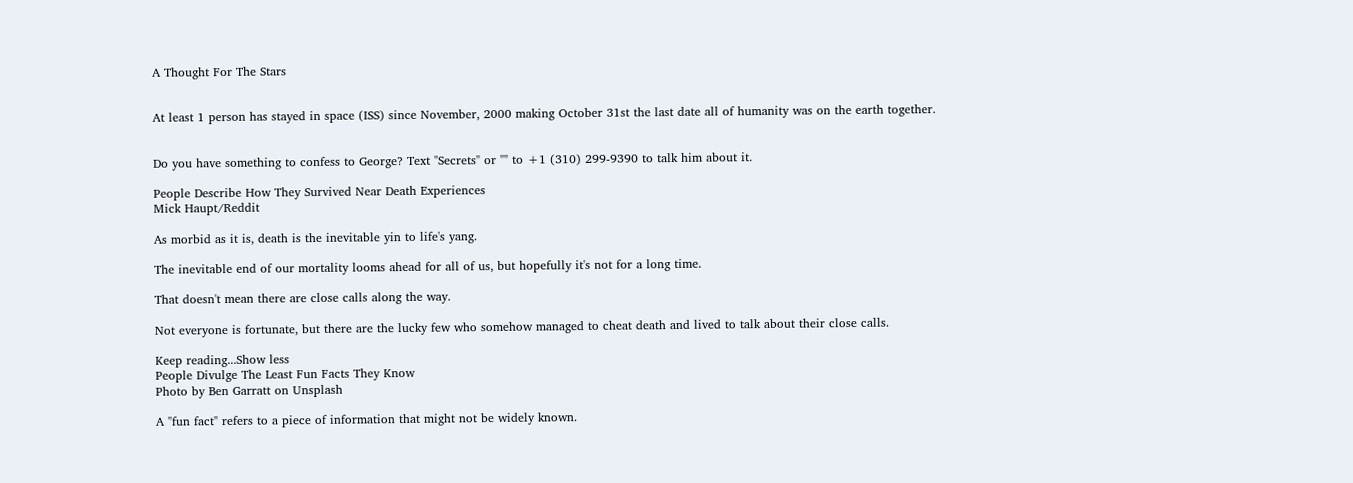A Thought For The Stars


At least 1 person has stayed in space (ISS) since November, 2000 making October 31st the last date all of humanity was on the earth together.


Do you have something to confess to George? Text "Secrets" or "" to +1 (310) 299-9390 to talk him about it.

People Describe How They Survived Near Death Experiences
Mick Haupt/Reddit

As morbid as it is, death is the inevitable yin to life's yang.

The inevitable end of our mortality looms ahead for all of us, but hopefully it's not for a long time.

That doesn't mean there are close calls along the way.

Not everyone is fortunate, but there are the lucky few who somehow managed to cheat death and lived to talk about their close calls.

Keep reading...Show less
People Divulge The Least Fun Facts They Know
Photo by Ben Garratt on Unsplash

A "fun fact" refers to a piece of information that might not be widely known.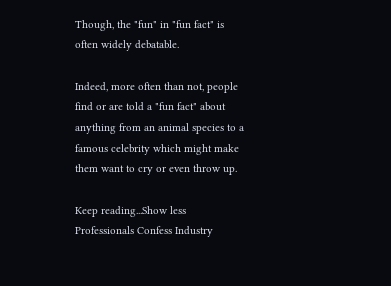Though, the "fun" in "fun fact" is often widely debatable.

Indeed, more often than not, people find or are told a "fun fact" about anything from an animal species to a famous celebrity which might make them want to cry or even throw up.

Keep reading...Show less
Professionals Confess Industry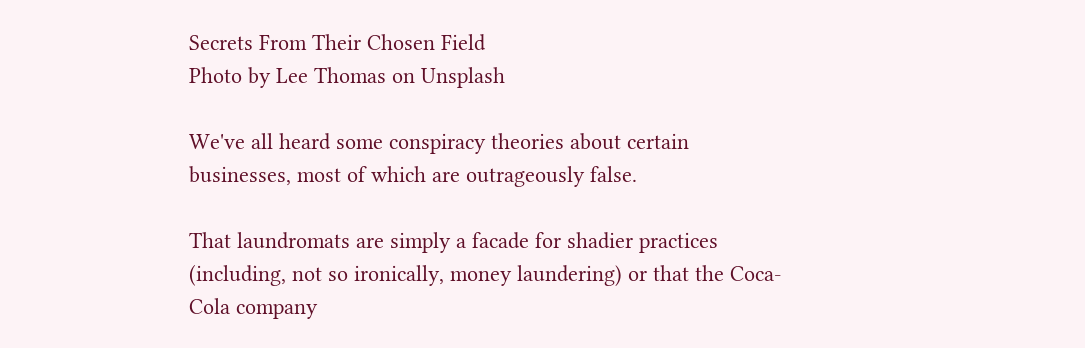Secrets From Their Chosen Field
Photo by Lee Thomas on Unsplash

We've all heard some conspiracy theories about certain businesses, most of which are outrageously false.

That laundromats are simply a facade for shadier practices (including, not so ironically, money laundering) or that the Coca-Cola company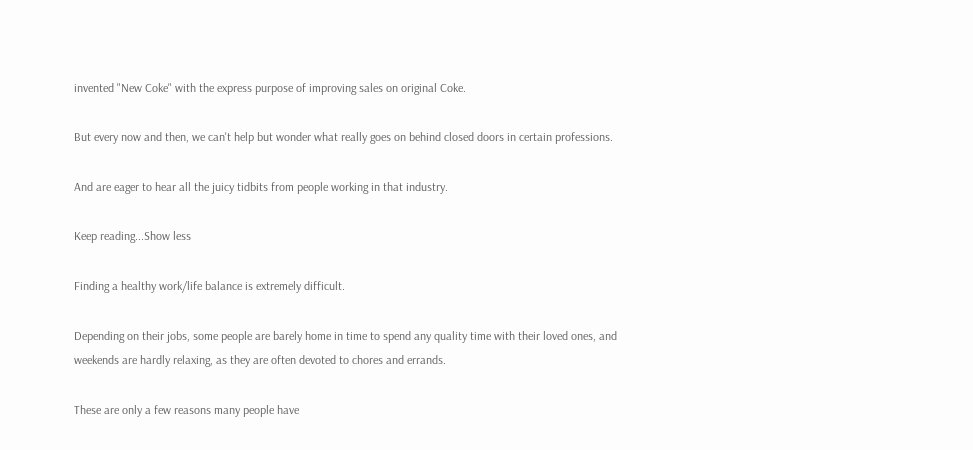invented "New Coke" with the express purpose of improving sales on original Coke.

But every now and then, we can't help but wonder what really goes on behind closed doors in certain professions.

And are eager to hear all the juicy tidbits from people working in that industry.

Keep reading...Show less

Finding a healthy work/life balance is extremely difficult.

Depending on their jobs, some people are barely home in time to spend any quality time with their loved ones, and weekends are hardly relaxing, as they are often devoted to chores and errands.

These are only a few reasons many people have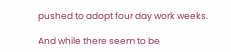pushed to adopt four day work weeks.

And while there seem to be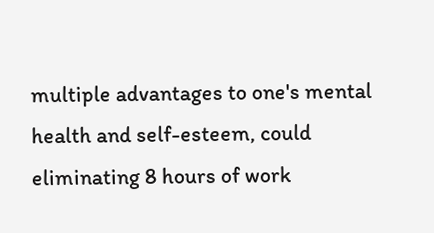multiple advantages to one's mental health and self-esteem, could eliminating 8 hours of work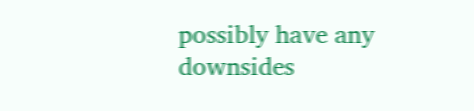possibly have any downsides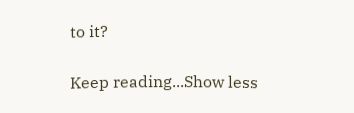to it?

Keep reading...Show less